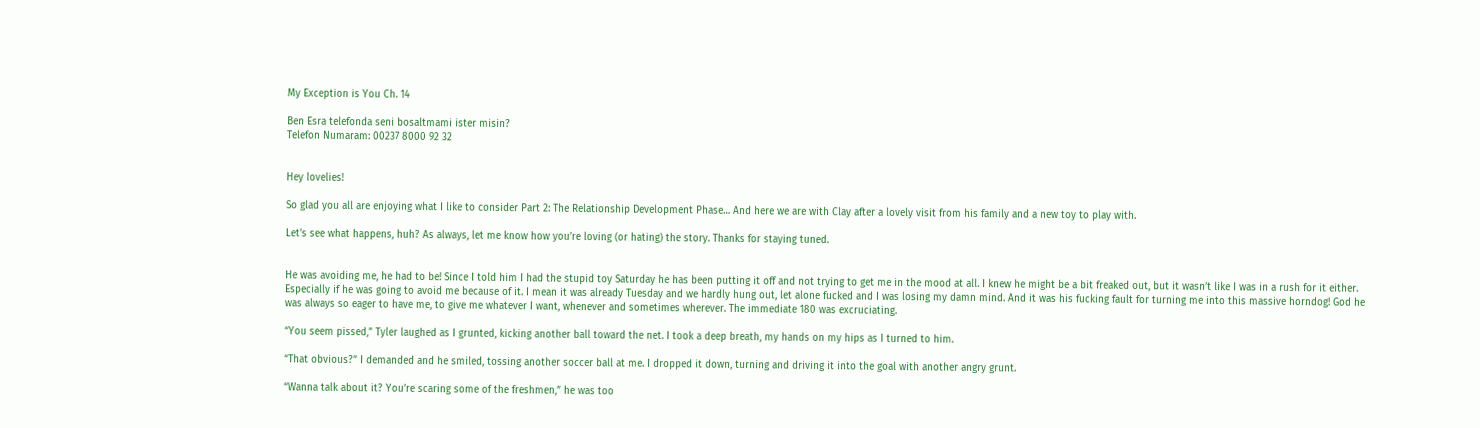My Exception is You Ch. 14

Ben Esra telefonda seni bosaltmami ister misin?
Telefon Numaram: 00237 8000 92 32


Hey lovelies!

So glad you all are enjoying what I like to consider Part 2: The Relationship Development Phase… And here we are with Clay after a lovely visit from his family and a new toy to play with.

Let’s see what happens, huh? As always, let me know how you’re loving (or hating) the story. Thanks for staying tuned.


He was avoiding me, he had to be! Since I told him I had the stupid toy Saturday he has been putting it off and not trying to get me in the mood at all. I knew he might be a bit freaked out, but it wasn’t like I was in a rush for it either. Especially if he was going to avoid me because of it. I mean it was already Tuesday and we hardly hung out, let alone fucked and I was losing my damn mind. And it was his fucking fault for turning me into this massive horndog! God he was always so eager to have me, to give me whatever I want, whenever and sometimes wherever. The immediate 180 was excruciating.

“You seem pissed,” Tyler laughed as I grunted, kicking another ball toward the net. I took a deep breath, my hands on my hips as I turned to him.

“That obvious?” I demanded and he smiled, tossing another soccer ball at me. I dropped it down, turning and driving it into the goal with another angry grunt.

“Wanna talk about it? You’re scaring some of the freshmen,” he was too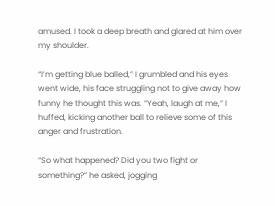amused. I took a deep breath and glared at him over my shoulder.

“I’m getting blue balled,” I grumbled and his eyes went wide, his face struggling not to give away how funny he thought this was. “Yeah, laugh at me,” I huffed, kicking another ball to relieve some of this anger and frustration.

“So what happened? Did you two fight or something?” he asked, jogging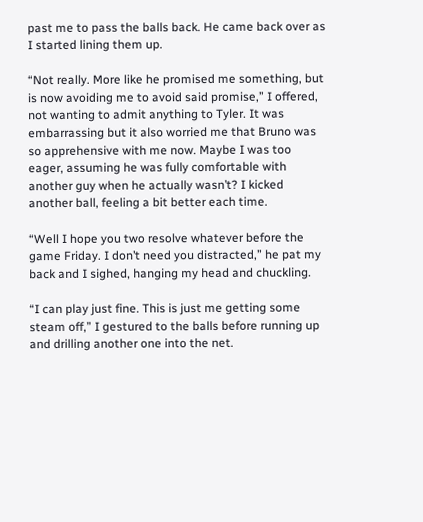past me to pass the balls back. He came back over as I started lining them up.

“Not really. More like he promised me something, but is now avoiding me to avoid said promise,” I offered, not wanting to admit anything to Tyler. It was embarrassing but it also worried me that Bruno was so apprehensive with me now. Maybe I was too eager, assuming he was fully comfortable with another guy when he actually wasn’t? I kicked another ball, feeling a bit better each time.

“Well I hope you two resolve whatever before the game Friday. I don’t need you distracted,” he pat my back and I sighed, hanging my head and chuckling.

“I can play just fine. This is just me getting some steam off,” I gestured to the balls before running up and drilling another one into the net.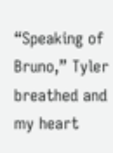“Speaking of Bruno,” Tyler breathed and my heart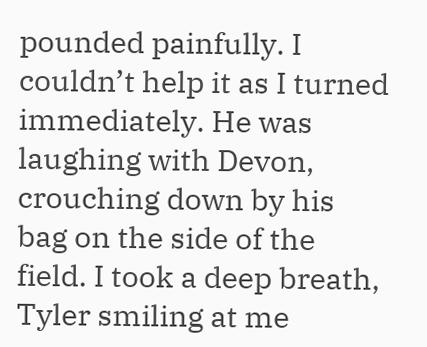pounded painfully. I couldn’t help it as I turned immediately. He was laughing with Devon, crouching down by his bag on the side of the field. I took a deep breath, Tyler smiling at me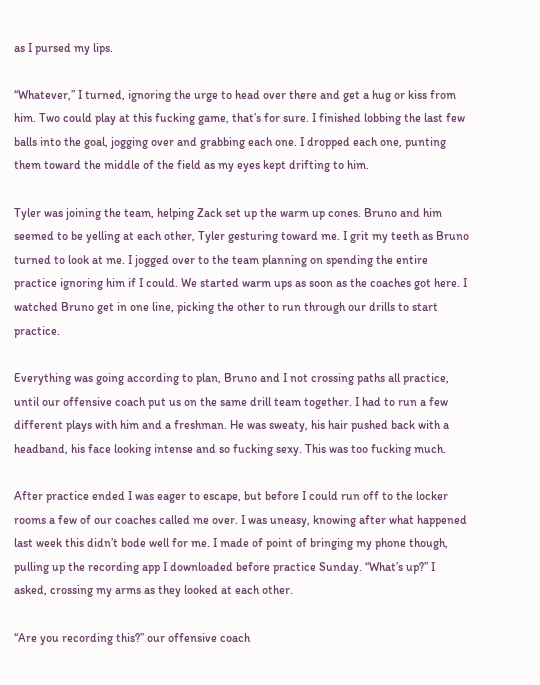as I pursed my lips.

“Whatever,” I turned, ignoring the urge to head over there and get a hug or kiss from him. Two could play at this fucking game, that’s for sure. I finished lobbing the last few balls into the goal, jogging over and grabbing each one. I dropped each one, punting them toward the middle of the field as my eyes kept drifting to him.

Tyler was joining the team, helping Zack set up the warm up cones. Bruno and him seemed to be yelling at each other, Tyler gesturing toward me. I grit my teeth as Bruno turned to look at me. I jogged over to the team planning on spending the entire practice ignoring him if I could. We started warm ups as soon as the coaches got here. I watched Bruno get in one line, picking the other to run through our drills to start practice.

Everything was going according to plan, Bruno and I not crossing paths all practice, until our offensive coach put us on the same drill team together. I had to run a few different plays with him and a freshman. He was sweaty, his hair pushed back with a headband, his face looking intense and so fucking sexy. This was too fucking much.

After practice ended I was eager to escape, but before I could run off to the locker rooms a few of our coaches called me over. I was uneasy, knowing after what happened last week this didn’t bode well for me. I made of point of bringing my phone though, pulling up the recording app I downloaded before practice Sunday. “What’s up?” I asked, crossing my arms as they looked at each other.

“Are you recording this?” our offensive coach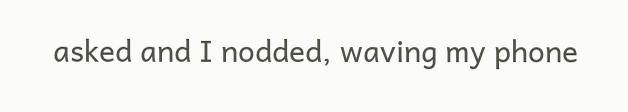asked and I nodded, waving my phone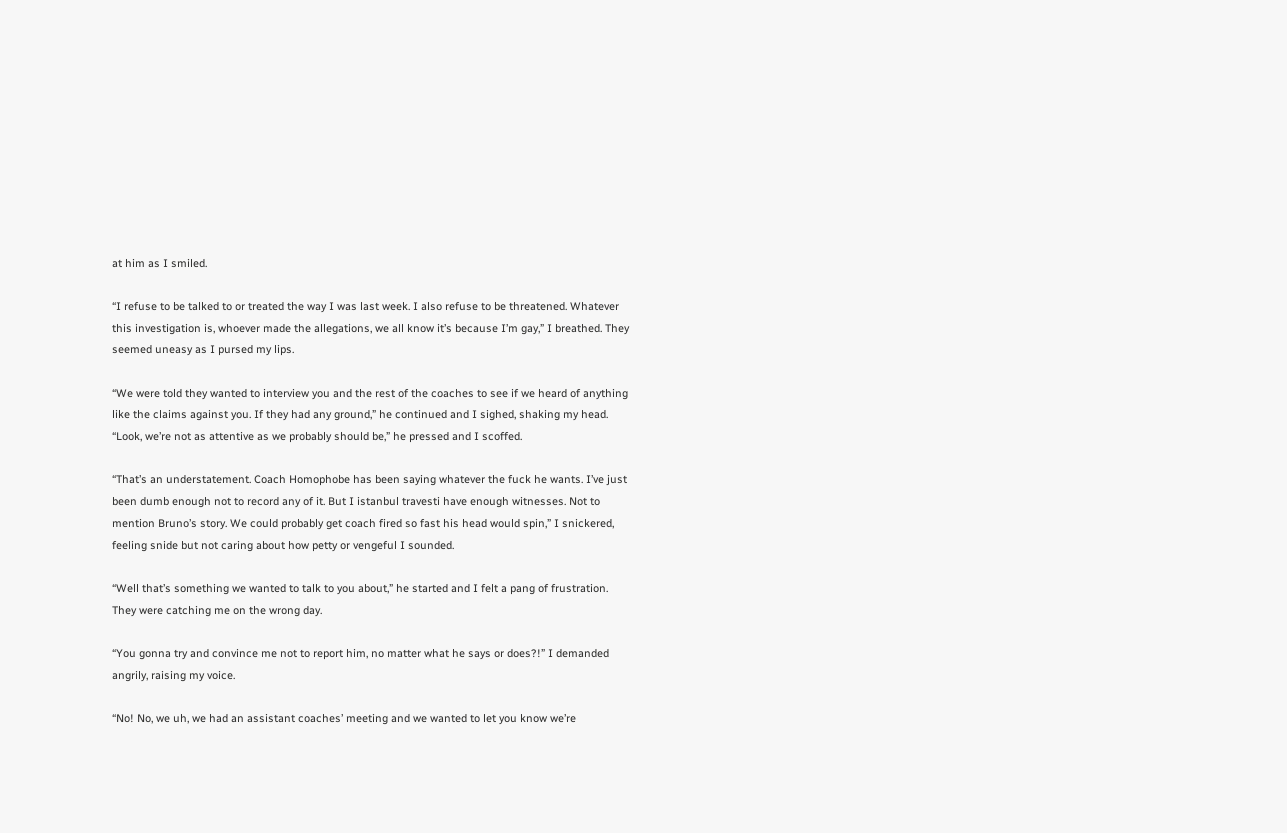at him as I smiled.

“I refuse to be talked to or treated the way I was last week. I also refuse to be threatened. Whatever this investigation is, whoever made the allegations, we all know it’s because I’m gay,” I breathed. They seemed uneasy as I pursed my lips.

“We were told they wanted to interview you and the rest of the coaches to see if we heard of anything like the claims against you. If they had any ground,” he continued and I sighed, shaking my head. “Look, we’re not as attentive as we probably should be,” he pressed and I scoffed.

“That’s an understatement. Coach Homophobe has been saying whatever the fuck he wants. I’ve just been dumb enough not to record any of it. But I istanbul travesti have enough witnesses. Not to mention Bruno’s story. We could probably get coach fired so fast his head would spin,” I snickered, feeling snide but not caring about how petty or vengeful I sounded.

“Well that’s something we wanted to talk to you about,” he started and I felt a pang of frustration. They were catching me on the wrong day.

“You gonna try and convince me not to report him, no matter what he says or does?!” I demanded angrily, raising my voice.

“No! No, we uh, we had an assistant coaches’ meeting and we wanted to let you know we’re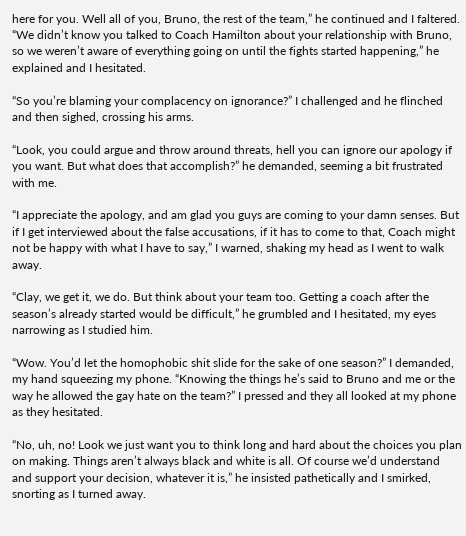here for you. Well all of you, Bruno, the rest of the team,” he continued and I faltered. “We didn’t know you talked to Coach Hamilton about your relationship with Bruno, so we weren’t aware of everything going on until the fights started happening,” he explained and I hesitated.

“So you’re blaming your complacency on ignorance?” I challenged and he flinched and then sighed, crossing his arms.

“Look, you could argue and throw around threats, hell you can ignore our apology if you want. But what does that accomplish?” he demanded, seeming a bit frustrated with me.

“I appreciate the apology, and am glad you guys are coming to your damn senses. But if I get interviewed about the false accusations, if it has to come to that, Coach might not be happy with what I have to say,” I warned, shaking my head as I went to walk away.

“Clay, we get it, we do. But think about your team too. Getting a coach after the season’s already started would be difficult,” he grumbled and I hesitated, my eyes narrowing as I studied him.

“Wow. You’d let the homophobic shit slide for the sake of one season?” I demanded, my hand squeezing my phone. “Knowing the things he’s said to Bruno and me or the way he allowed the gay hate on the team?” I pressed and they all looked at my phone as they hesitated.

“No, uh, no! Look we just want you to think long and hard about the choices you plan on making. Things aren’t always black and white is all. Of course we’d understand and support your decision, whatever it is,” he insisted pathetically and I smirked, snorting as I turned away.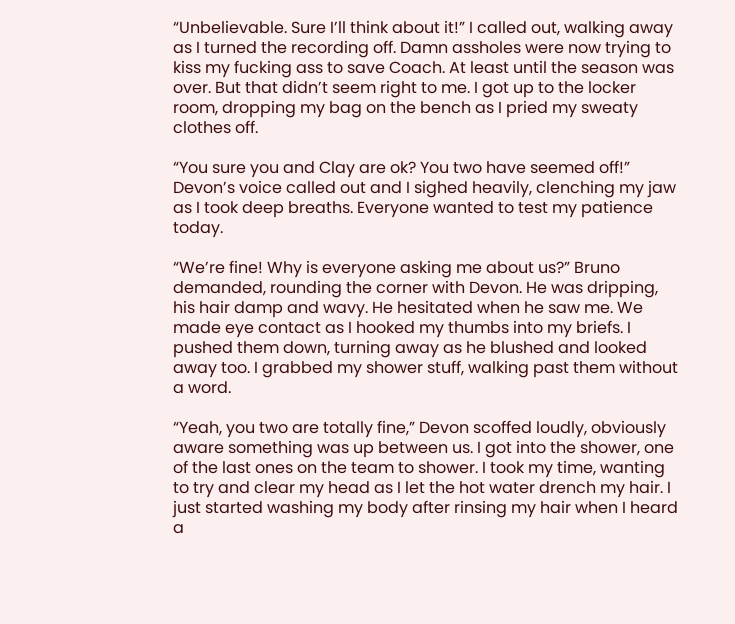“Unbelievable. Sure I’ll think about it!” I called out, walking away as I turned the recording off. Damn assholes were now trying to kiss my fucking ass to save Coach. At least until the season was over. But that didn’t seem right to me. I got up to the locker room, dropping my bag on the bench as I pried my sweaty clothes off.

“You sure you and Clay are ok? You two have seemed off!” Devon’s voice called out and I sighed heavily, clenching my jaw as I took deep breaths. Everyone wanted to test my patience today.

“We’re fine! Why is everyone asking me about us?” Bruno demanded, rounding the corner with Devon. He was dripping, his hair damp and wavy. He hesitated when he saw me. We made eye contact as I hooked my thumbs into my briefs. I pushed them down, turning away as he blushed and looked away too. I grabbed my shower stuff, walking past them without a word.

“Yeah, you two are totally fine,” Devon scoffed loudly, obviously aware something was up between us. I got into the shower, one of the last ones on the team to shower. I took my time, wanting to try and clear my head as I let the hot water drench my hair. I just started washing my body after rinsing my hair when I heard a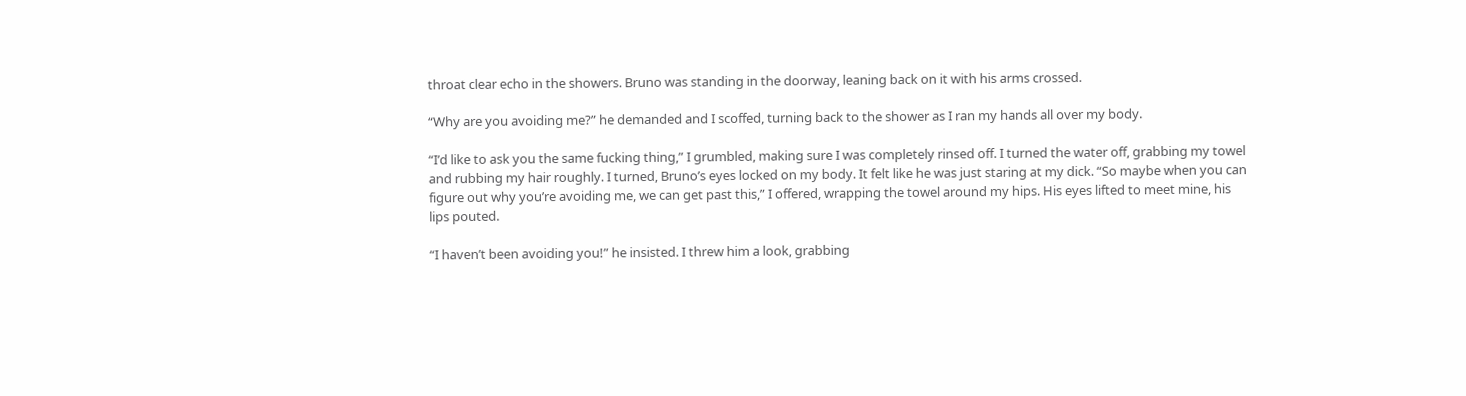throat clear echo in the showers. Bruno was standing in the doorway, leaning back on it with his arms crossed.

“Why are you avoiding me?” he demanded and I scoffed, turning back to the shower as I ran my hands all over my body.

“I’d like to ask you the same fucking thing,” I grumbled, making sure I was completely rinsed off. I turned the water off, grabbing my towel and rubbing my hair roughly. I turned, Bruno’s eyes locked on my body. It felt like he was just staring at my dick. “So maybe when you can figure out why you’re avoiding me, we can get past this,” I offered, wrapping the towel around my hips. His eyes lifted to meet mine, his lips pouted.

“I haven’t been avoiding you!” he insisted. I threw him a look, grabbing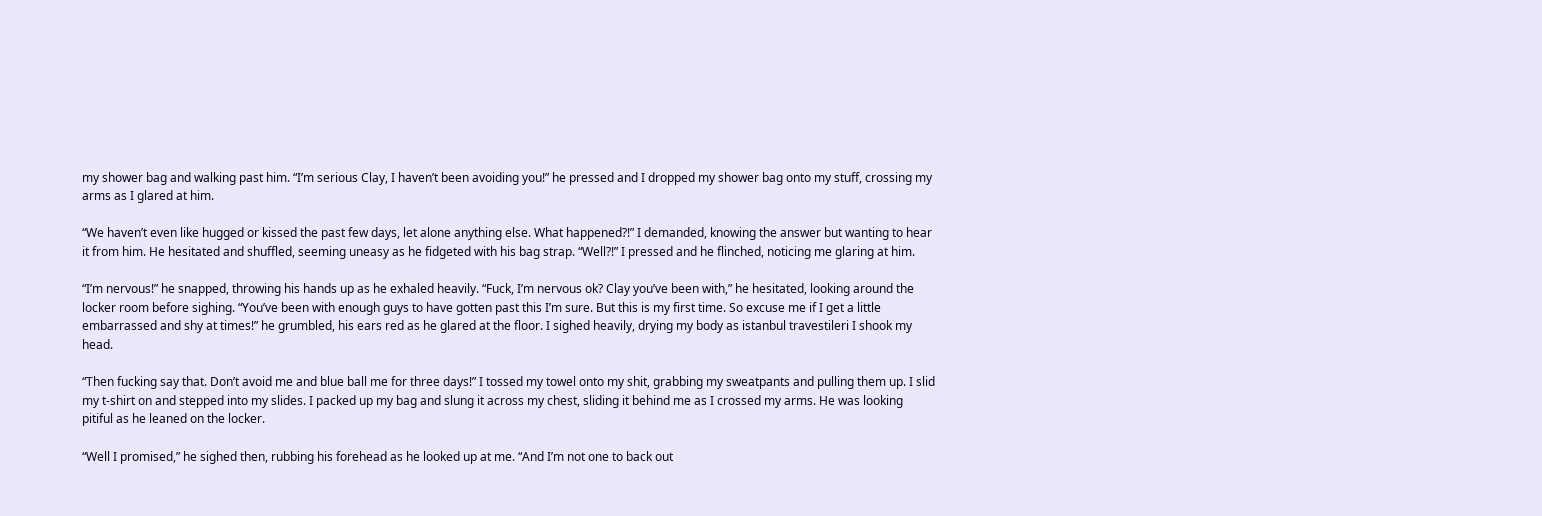my shower bag and walking past him. “I’m serious Clay, I haven’t been avoiding you!” he pressed and I dropped my shower bag onto my stuff, crossing my arms as I glared at him.

“We haven’t even like hugged or kissed the past few days, let alone anything else. What happened?!” I demanded, knowing the answer but wanting to hear it from him. He hesitated and shuffled, seeming uneasy as he fidgeted with his bag strap. “Well?!” I pressed and he flinched, noticing me glaring at him.

“I’m nervous!” he snapped, throwing his hands up as he exhaled heavily. “Fuck, I’m nervous ok? Clay you’ve been with,” he hesitated, looking around the locker room before sighing. “You’ve been with enough guys to have gotten past this I’m sure. But this is my first time. So excuse me if I get a little embarrassed and shy at times!” he grumbled, his ears red as he glared at the floor. I sighed heavily, drying my body as istanbul travestileri I shook my head.

“Then fucking say that. Don’t avoid me and blue ball me for three days!” I tossed my towel onto my shit, grabbing my sweatpants and pulling them up. I slid my t-shirt on and stepped into my slides. I packed up my bag and slung it across my chest, sliding it behind me as I crossed my arms. He was looking pitiful as he leaned on the locker.

“Well I promised,” he sighed then, rubbing his forehead as he looked up at me. “And I’m not one to back out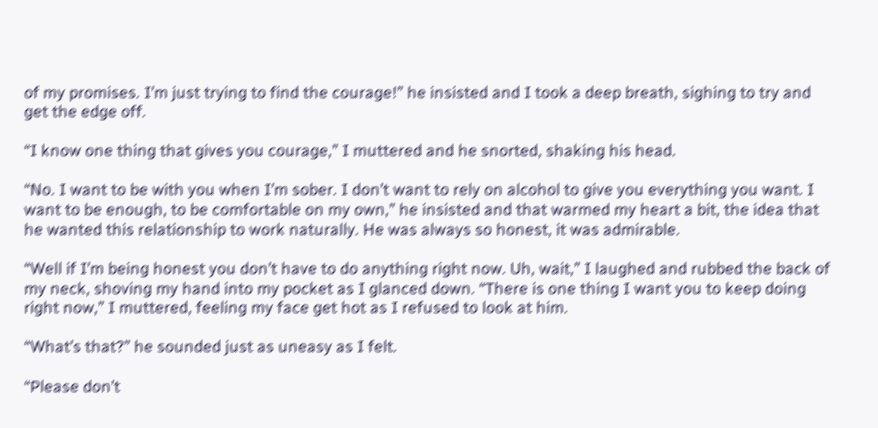of my promises. I’m just trying to find the courage!” he insisted and I took a deep breath, sighing to try and get the edge off.

“I know one thing that gives you courage,” I muttered and he snorted, shaking his head.

“No. I want to be with you when I’m sober. I don’t want to rely on alcohol to give you everything you want. I want to be enough, to be comfortable on my own,” he insisted and that warmed my heart a bit, the idea that he wanted this relationship to work naturally. He was always so honest, it was admirable.

“Well if I’m being honest you don’t have to do anything right now. Uh, wait,” I laughed and rubbed the back of my neck, shoving my hand into my pocket as I glanced down. “There is one thing I want you to keep doing right now,” I muttered, feeling my face get hot as I refused to look at him.

“What’s that?” he sounded just as uneasy as I felt.

“Please don’t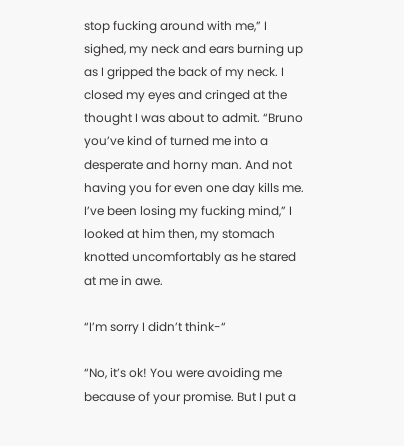stop fucking around with me,” I sighed, my neck and ears burning up as I gripped the back of my neck. I closed my eyes and cringed at the thought I was about to admit. “Bruno you’ve kind of turned me into a desperate and horny man. And not having you for even one day kills me. I’ve been losing my fucking mind,” I looked at him then, my stomach knotted uncomfortably as he stared at me in awe.

“I’m sorry I didn’t think-“

“No, it’s ok! You were avoiding me because of your promise. But I put a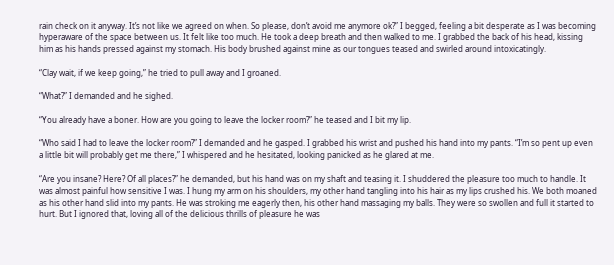rain check on it anyway. It’s not like we agreed on when. So please, don’t avoid me anymore ok?” I begged, feeling a bit desperate as I was becoming hyperaware of the space between us. It felt like too much. He took a deep breath and then walked to me. I grabbed the back of his head, kissing him as his hands pressed against my stomach. His body brushed against mine as our tongues teased and swirled around intoxicatingly.

“Clay wait, if we keep going,” he tried to pull away and I groaned.

“What?” I demanded and he sighed.

“You already have a boner. How are you going to leave the locker room?” he teased and I bit my lip.

“Who said I had to leave the locker room?” I demanded and he gasped. I grabbed his wrist and pushed his hand into my pants. “I’m so pent up even a little bit will probably get me there,” I whispered and he hesitated, looking panicked as he glared at me.

“Are you insane? Here? Of all places?” he demanded, but his hand was on my shaft and teasing it. I shuddered the pleasure too much to handle. It was almost painful how sensitive I was. I hung my arm on his shoulders, my other hand tangling into his hair as my lips crushed his. We both moaned as his other hand slid into my pants. He was stroking me eagerly then, his other hand massaging my balls. They were so swollen and full it started to hurt. But I ignored that, loving all of the delicious thrills of pleasure he was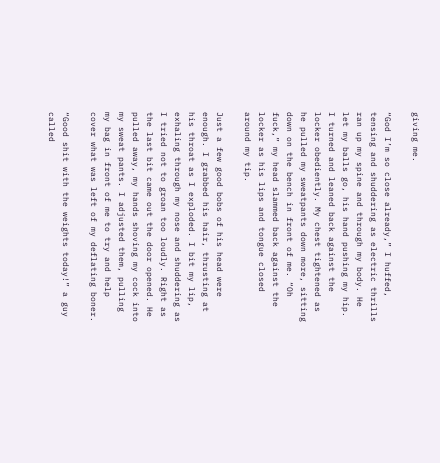giving me.

“God I’m so close already,” I huffed, tensing and shuddering as electric thrills ran up my spine and through my body. He let my balls go, his hand pushing my hip. I turned and leaned back against the locker obediently. My chest tightened as he pulled my sweatpants down more, sitting down on the bench in front of me. “Oh fuck,” my head slammed back against the locker as his lips and tongue closed around my tip.

Just a few good bobs of his head were enough. I grabbed his hair, thrusting at his throat as I exploded. I bit my lip, exhaling through my nose and shuddering as I tried not to groan too loudly. Right as the last bit came out the door opened. He pulled away, my hands shoving my cock into my sweat pants. I adjusted them, pulling my bag in front of me to try and help cover what was left of my deflating boner.

“Good shit with the weights today!” a guy called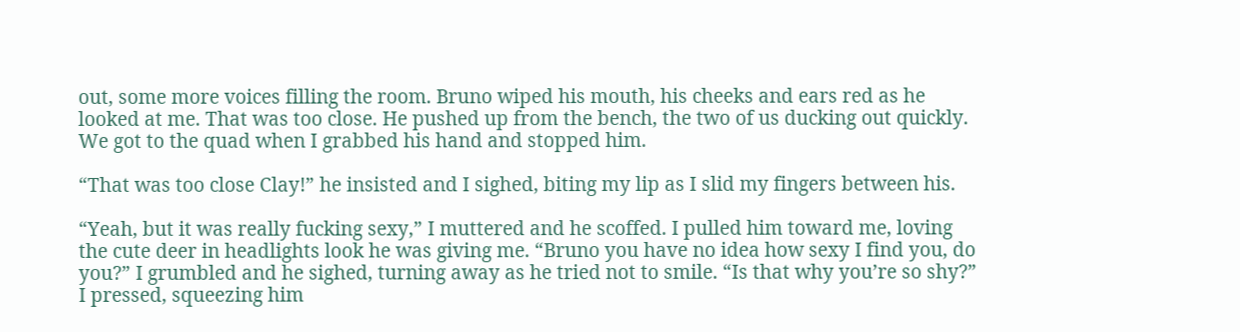out, some more voices filling the room. Bruno wiped his mouth, his cheeks and ears red as he looked at me. That was too close. He pushed up from the bench, the two of us ducking out quickly. We got to the quad when I grabbed his hand and stopped him.

“That was too close Clay!” he insisted and I sighed, biting my lip as I slid my fingers between his.

“Yeah, but it was really fucking sexy,” I muttered and he scoffed. I pulled him toward me, loving the cute deer in headlights look he was giving me. “Bruno you have no idea how sexy I find you, do you?” I grumbled and he sighed, turning away as he tried not to smile. “Is that why you’re so shy?” I pressed, squeezing him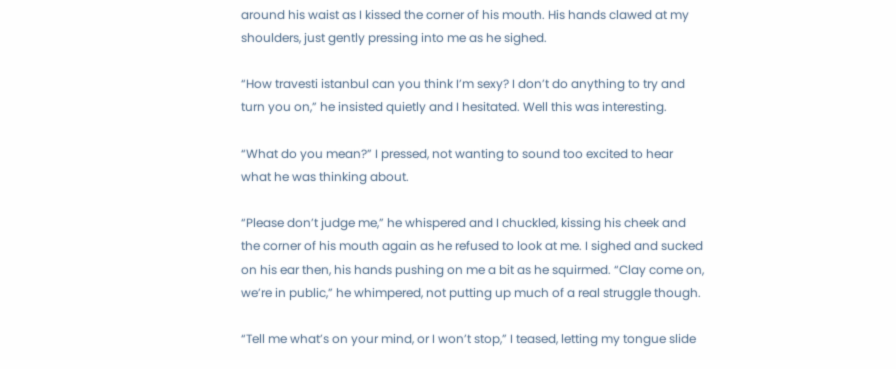around his waist as I kissed the corner of his mouth. His hands clawed at my shoulders, just gently pressing into me as he sighed.

“How travesti istanbul can you think I’m sexy? I don’t do anything to try and turn you on,” he insisted quietly and I hesitated. Well this was interesting.

“What do you mean?” I pressed, not wanting to sound too excited to hear what he was thinking about.

“Please don’t judge me,” he whispered and I chuckled, kissing his cheek and the corner of his mouth again as he refused to look at me. I sighed and sucked on his ear then, his hands pushing on me a bit as he squirmed. “Clay come on, we’re in public,” he whimpered, not putting up much of a real struggle though.

“Tell me what’s on your mind, or I won’t stop,” I teased, letting my tongue slide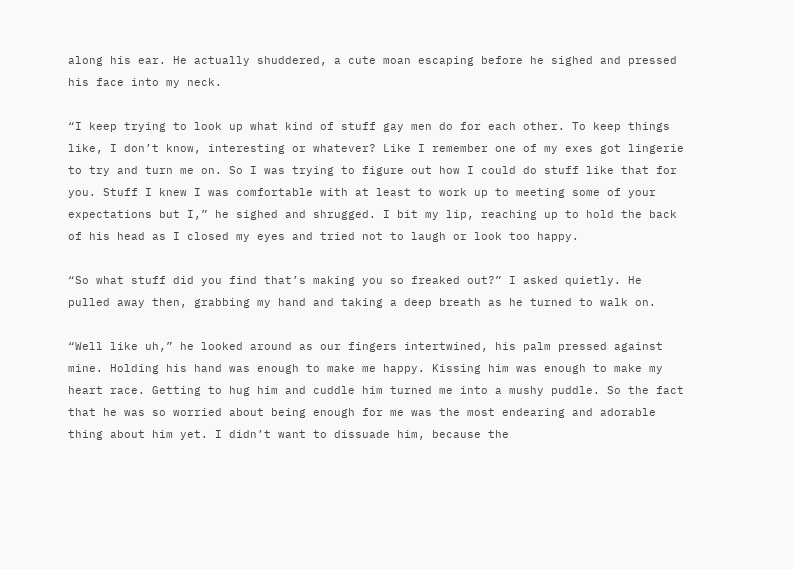along his ear. He actually shuddered, a cute moan escaping before he sighed and pressed his face into my neck.

“I keep trying to look up what kind of stuff gay men do for each other. To keep things like, I don’t know, interesting or whatever? Like I remember one of my exes got lingerie to try and turn me on. So I was trying to figure out how I could do stuff like that for you. Stuff I knew I was comfortable with at least to work up to meeting some of your expectations but I,” he sighed and shrugged. I bit my lip, reaching up to hold the back of his head as I closed my eyes and tried not to laugh or look too happy.

“So what stuff did you find that’s making you so freaked out?” I asked quietly. He pulled away then, grabbing my hand and taking a deep breath as he turned to walk on.

“Well like uh,” he looked around as our fingers intertwined, his palm pressed against mine. Holding his hand was enough to make me happy. Kissing him was enough to make my heart race. Getting to hug him and cuddle him turned me into a mushy puddle. So the fact that he was so worried about being enough for me was the most endearing and adorable thing about him yet. I didn’t want to dissuade him, because the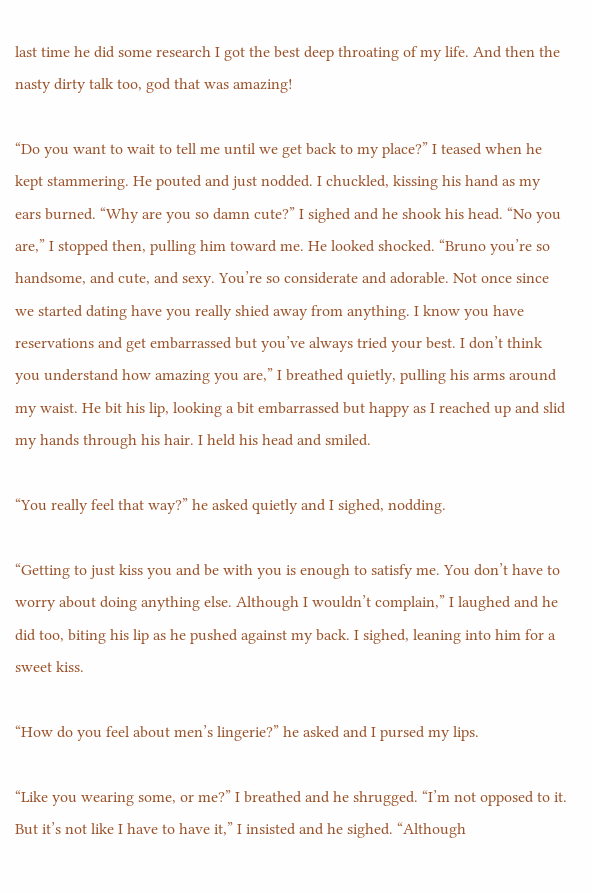last time he did some research I got the best deep throating of my life. And then the nasty dirty talk too, god that was amazing!

“Do you want to wait to tell me until we get back to my place?” I teased when he kept stammering. He pouted and just nodded. I chuckled, kissing his hand as my ears burned. “Why are you so damn cute?” I sighed and he shook his head. “No you are,” I stopped then, pulling him toward me. He looked shocked. “Bruno you’re so handsome, and cute, and sexy. You’re so considerate and adorable. Not once since we started dating have you really shied away from anything. I know you have reservations and get embarrassed but you’ve always tried your best. I don’t think you understand how amazing you are,” I breathed quietly, pulling his arms around my waist. He bit his lip, looking a bit embarrassed but happy as I reached up and slid my hands through his hair. I held his head and smiled.

“You really feel that way?” he asked quietly and I sighed, nodding.

“Getting to just kiss you and be with you is enough to satisfy me. You don’t have to worry about doing anything else. Although I wouldn’t complain,” I laughed and he did too, biting his lip as he pushed against my back. I sighed, leaning into him for a sweet kiss.

“How do you feel about men’s lingerie?” he asked and I pursed my lips.

“Like you wearing some, or me?” I breathed and he shrugged. “I’m not opposed to it. But it’s not like I have to have it,” I insisted and he sighed. “Although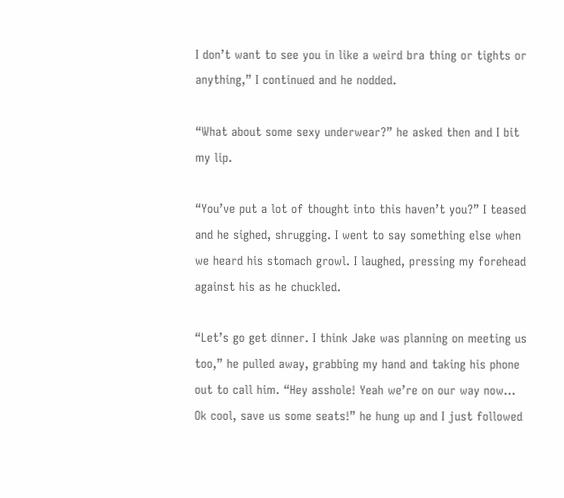I don’t want to see you in like a weird bra thing or tights or anything,” I continued and he nodded.

“What about some sexy underwear?” he asked then and I bit my lip.

“You’ve put a lot of thought into this haven’t you?” I teased and he sighed, shrugging. I went to say something else when we heard his stomach growl. I laughed, pressing my forehead against his as he chuckled.

“Let’s go get dinner. I think Jake was planning on meeting us too,” he pulled away, grabbing my hand and taking his phone out to call him. “Hey asshole! Yeah we’re on our way now… Ok cool, save us some seats!” he hung up and I just followed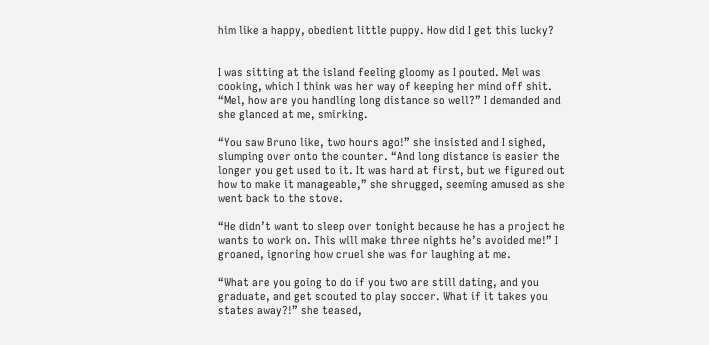him like a happy, obedient little puppy. How did I get this lucky?


I was sitting at the island feeling gloomy as I pouted. Mel was cooking, which I think was her way of keeping her mind off shit. “Mel, how are you handling long distance so well?” I demanded and she glanced at me, smirking.

“You saw Bruno like, two hours ago!” she insisted and I sighed, slumping over onto the counter. “And long distance is easier the longer you get used to it. It was hard at first, but we figured out how to make it manageable,” she shrugged, seeming amused as she went back to the stove.

“He didn’t want to sleep over tonight because he has a project he wants to work on. This will make three nights he’s avoided me!” I groaned, ignoring how cruel she was for laughing at me.

“What are you going to do if you two are still dating, and you graduate, and get scouted to play soccer. What if it takes you states away?!” she teased,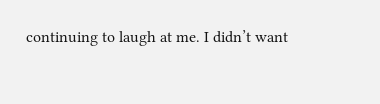continuing to laugh at me. I didn’t want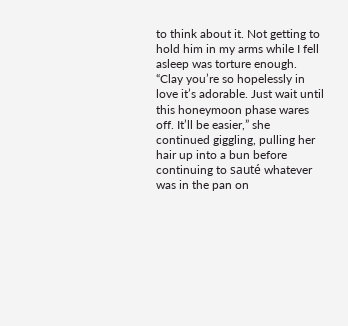to think about it. Not getting to hold him in my arms while I fell asleep was torture enough. “Clay you’re so hopelessly in love it’s adorable. Just wait until this honeymoon phase wares off. It’ll be easier,” she continued giggling, pulling her hair up into a bun before continuing to sauté whatever was in the pan on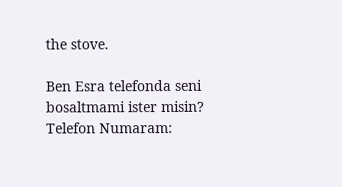the stove.

Ben Esra telefonda seni bosaltmami ister misin?
Telefon Numaram: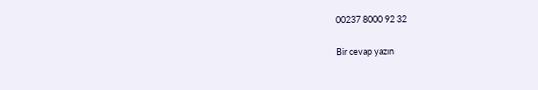00237 8000 92 32

Bir cevap yazın